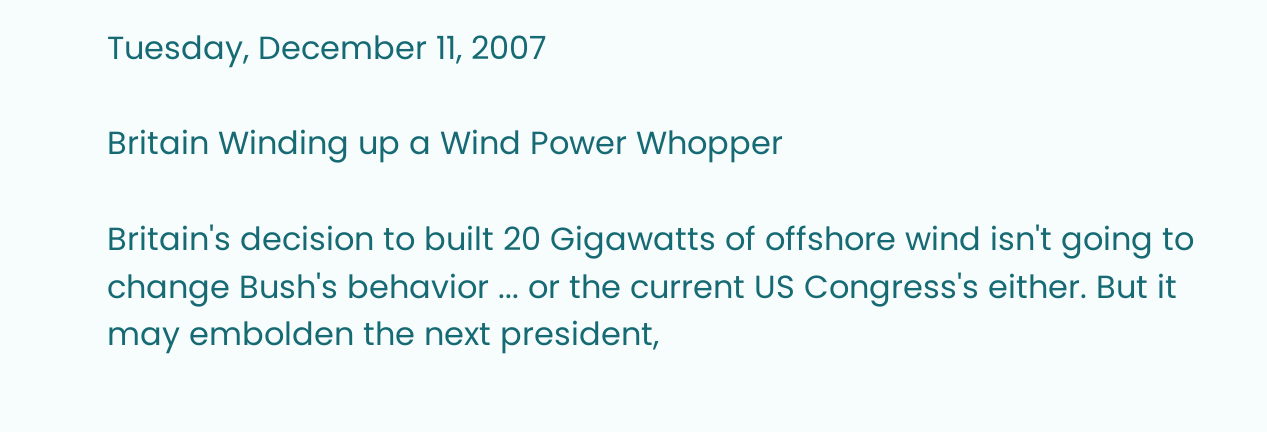Tuesday, December 11, 2007

Britain Winding up a Wind Power Whopper

Britain's decision to built 20 Gigawatts of offshore wind isn't going to change Bush's behavior ... or the current US Congress's either. But it may embolden the next president,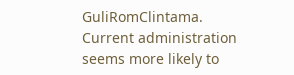GuliRomClintama. Current administration seems more likely to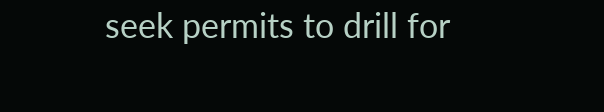seek permits to drill for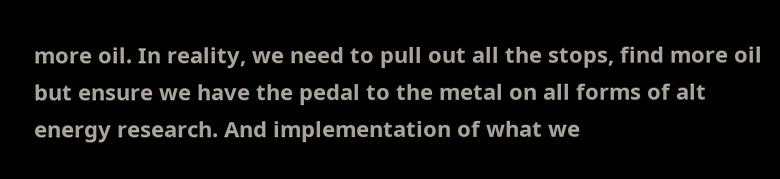more oil. In reality, we need to pull out all the stops, find more oil but ensure we have the pedal to the metal on all forms of alt energy research. And implementation of what we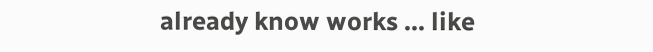already know works ... like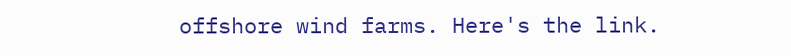offshore wind farms. Here's the link.